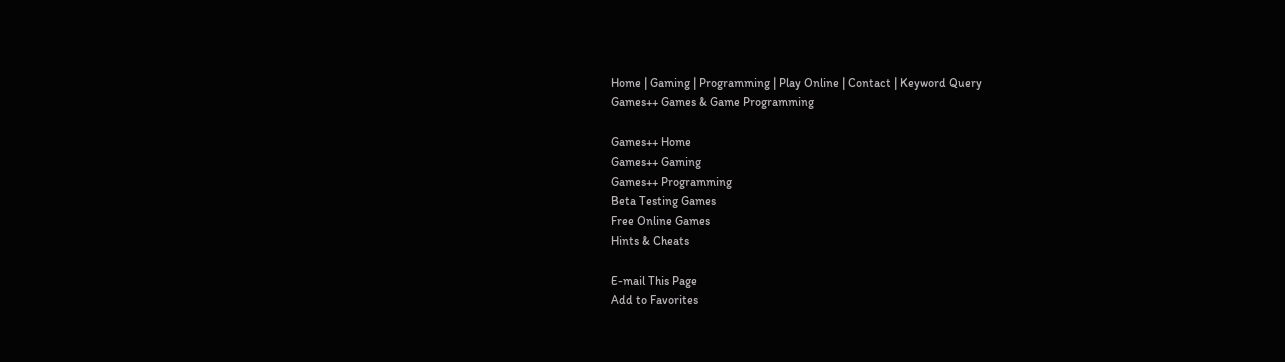Home | Gaming | Programming | Play Online | Contact | Keyword Query
Games++ Games & Game Programming

Games++ Home
Games++ Gaming
Games++ Programming
Beta Testing Games
Free Online Games
Hints & Cheats

E-mail This Page
Add to Favorites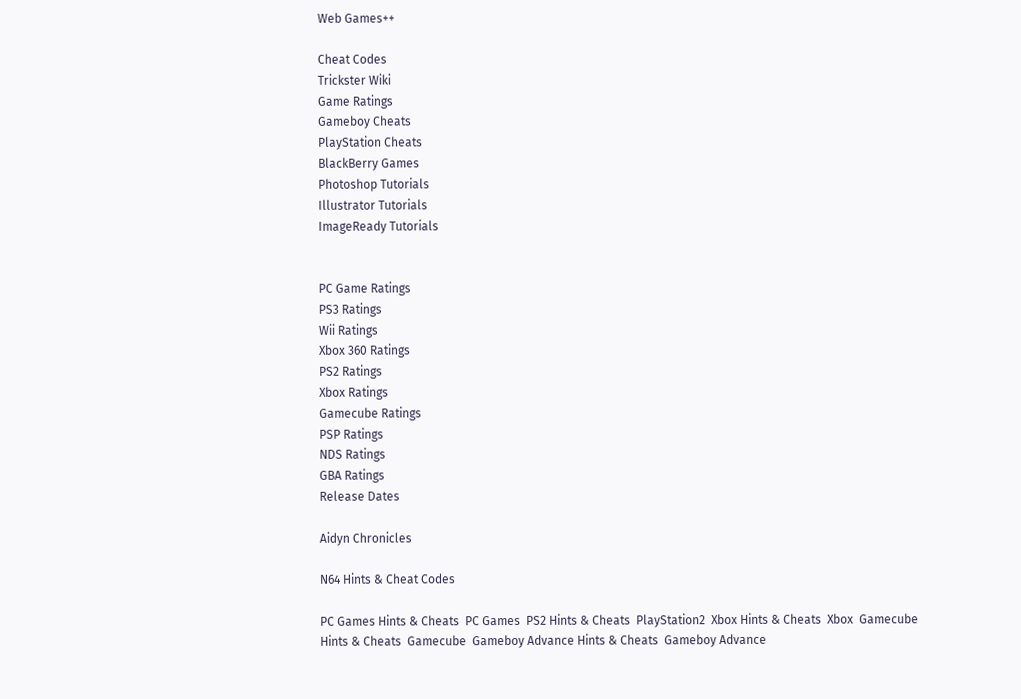Web Games++

Cheat Codes
Trickster Wiki
Game Ratings
Gameboy Cheats
PlayStation Cheats
BlackBerry Games
Photoshop Tutorials
Illustrator Tutorials
ImageReady Tutorials


PC Game Ratings
PS3 Ratings
Wii Ratings
Xbox 360 Ratings
PS2 Ratings
Xbox Ratings
Gamecube Ratings
PSP Ratings
NDS Ratings
GBA Ratings
Release Dates

Aidyn Chronicles

N64 Hints & Cheat Codes

PC Games Hints & Cheats  PC Games  PS2 Hints & Cheats  PlayStation2  Xbox Hints & Cheats  Xbox  Gamecube Hints & Cheats  Gamecube  Gameboy Advance Hints & Cheats  Gameboy Advance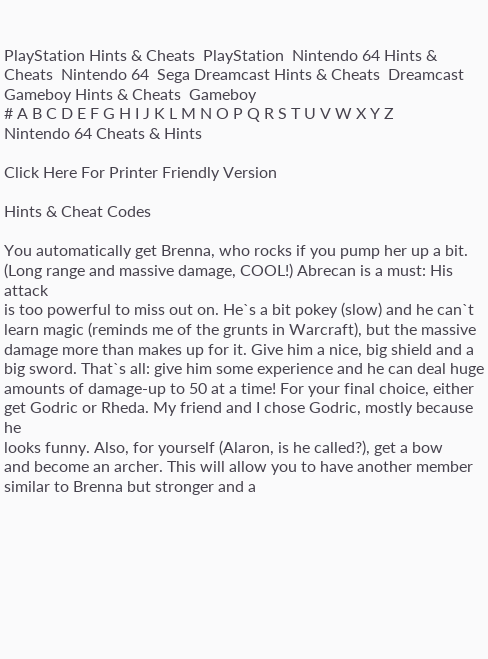PlayStation Hints & Cheats  PlayStation  Nintendo 64 Hints & Cheats  Nintendo 64  Sega Dreamcast Hints & Cheats  Dreamcast  Gameboy Hints & Cheats  Gameboy
# A B C D E F G H I J K L M N O P Q R S T U V W X Y Z
Nintendo 64 Cheats & Hints

Click Here For Printer Friendly Version

Hints & Cheat Codes

You automatically get Brenna, who rocks if you pump her up a bit.
(Long range and massive damage, COOL!) Abrecan is a must: His attack
is too powerful to miss out on. He`s a bit pokey (slow) and he can`t
learn magic (reminds me of the grunts in Warcraft), but the massive
damage more than makes up for it. Give him a nice, big shield and a
big sword. That`s all: give him some experience and he can deal huge
amounts of damage-up to 50 at a time! For your final choice, either
get Godric or Rheda. My friend and I chose Godric, mostly because he
looks funny. Also, for yourself (Alaron, is he called?), get a bow
and become an archer. This will allow you to have another member
similar to Brenna but stronger and a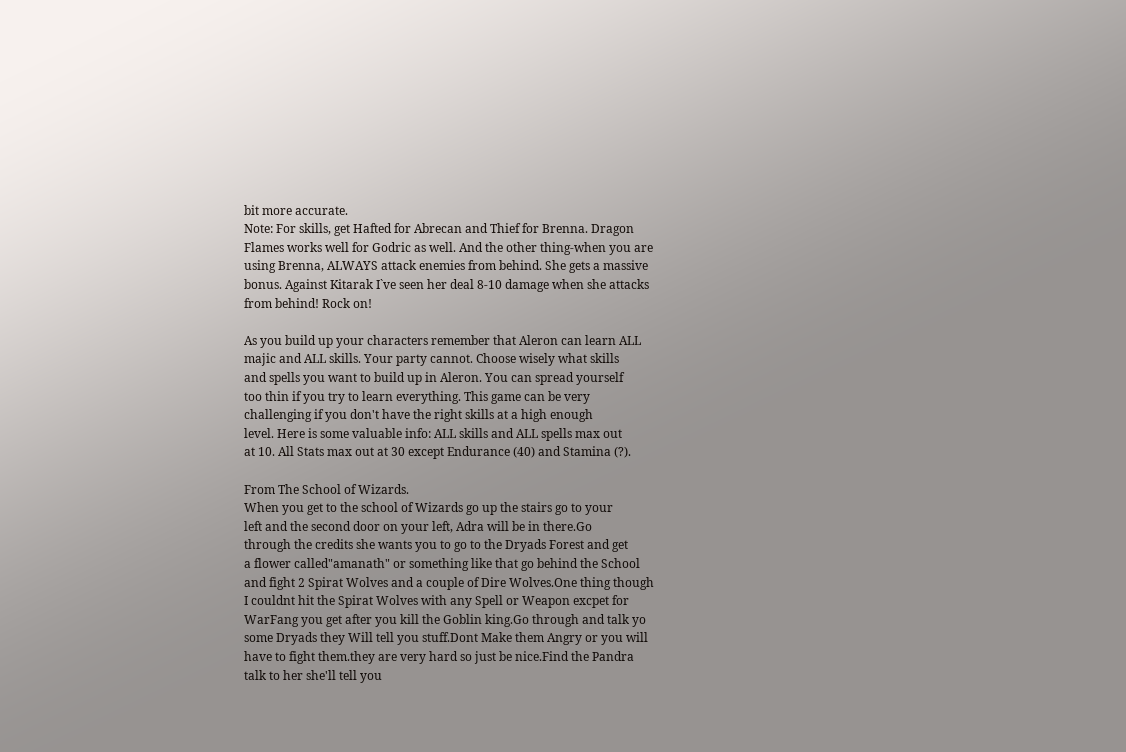bit more accurate.
Note: For skills, get Hafted for Abrecan and Thief for Brenna. Dragon
Flames works well for Godric as well. And the other thing-when you are
using Brenna, ALWAYS attack enemies from behind. She gets a massive
bonus. Against Kitarak I`ve seen her deal 8-10 damage when she attacks
from behind! Rock on!

As you build up your characters remember that Aleron can learn ALL
majic and ALL skills. Your party cannot. Choose wisely what skills
and spells you want to build up in Aleron. You can spread yourself
too thin if you try to learn everything. This game can be very
challenging if you don't have the right skills at a high enough
level. Here is some valuable info: ALL skills and ALL spells max out
at 10. All Stats max out at 30 except Endurance (40) and Stamina (?).

From The School of Wizards.
When you get to the school of Wizards go up the stairs go to your
left and the second door on your left, Adra will be in there.Go
through the credits she wants you to go to the Dryads Forest and get
a flower called"amanath" or something like that go behind the School
and fight 2 Spirat Wolves and a couple of Dire Wolves.One thing though
I couldnt hit the Spirat Wolves with any Spell or Weapon excpet for
WarFang you get after you kill the Goblin king.Go through and talk yo
some Dryads they Will tell you stuff.Dont Make them Angry or you will
have to fight them.they are very hard so just be nice.Find the Pandra
talk to her she'll tell you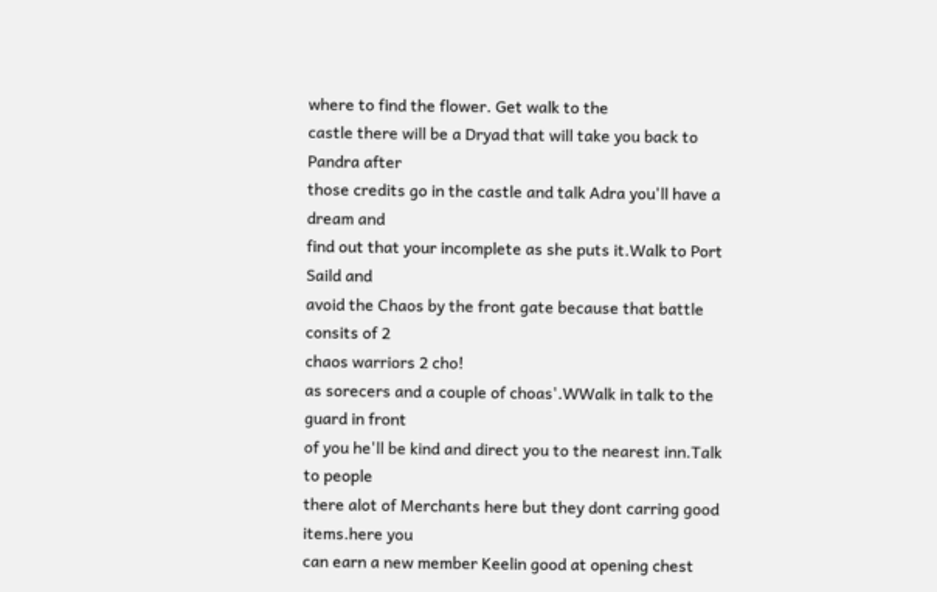where to find the flower. Get walk to the
castle there will be a Dryad that will take you back to Pandra after
those credits go in the castle and talk Adra you'll have a dream and
find out that your incomplete as she puts it.Walk to Port Saild and
avoid the Chaos by the front gate because that battle consits of 2
chaos warriors 2 cho!
as sorecers and a couple of choas'.WWalk in talk to the guard in front
of you he'll be kind and direct you to the nearest inn.Talk to people
there alot of Merchants here but they dont carring good items.here you
can earn a new member Keelin good at opening chest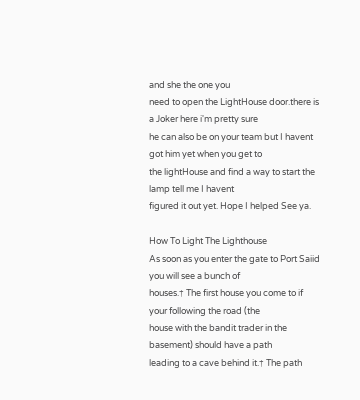and she the one you
need to open the LightHouse door.there is a Joker here i'm pretty sure
he can also be on your team but I havent got him yet when you get to
the lightHouse and find a way to start the lamp tell me I havent
figured it out yet. Hope I helped See ya.

How To Light The Lighthouse
As soon as you enter the gate to Port Saiid you will see a bunch of
houses.† The first house you come to if your following the road (the
house with the bandit trader in the basement) should have a path
leading to a cave behind it.† The path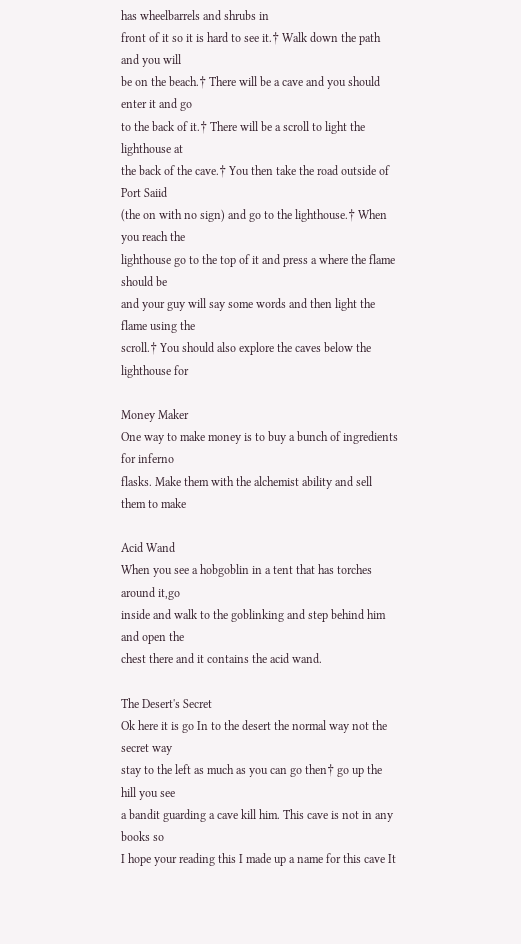has wheelbarrels and shrubs in
front of it so it is hard to see it.† Walk down the path and you will
be on the beach.† There will be a cave and you should enter it and go
to the back of it.† There will be a scroll to light the lighthouse at
the back of the cave.† You then take the road outside of Port Saiid
(the on with no sign) and go to the lighthouse.† When you reach the
lighthouse go to the top of it and press a where the flame should be
and your guy will say some words and then light the flame using the
scroll.† You should also explore the caves below the lighthouse for

Money Maker
One way to make money is to buy a bunch of ingredients for inferno
flasks. Make them with the alchemist ability and sell them to make

Acid Wand
When you see a hobgoblin in a tent that has torches around it,go
inside and walk to the goblinking and step behind him and open the
chest there and it contains the acid wand.

The Desert's Secret
Ok here it is go In to the desert the normal way not the secret way
stay to the left as much as you can go then† go up the hill you see
a bandit guarding a cave kill him. This cave is not in any books so
I hope your reading this I made up a name for this cave It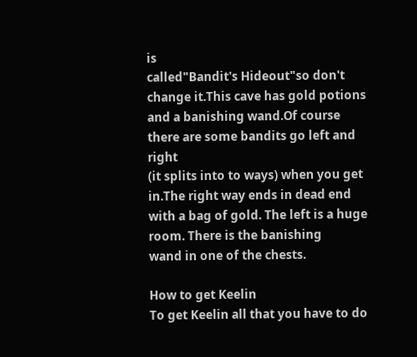is
called"Bandit's Hideout"so don't change it.This cave has gold potions
and a banishing wand.Of course there are some bandits go left and right
(it splits into to ways) when you get in.The right way ends in dead end
with a bag of gold. The left is a huge room. There is the banishing
wand in one of the chests.

How to get Keelin
To get Keelin all that you have to do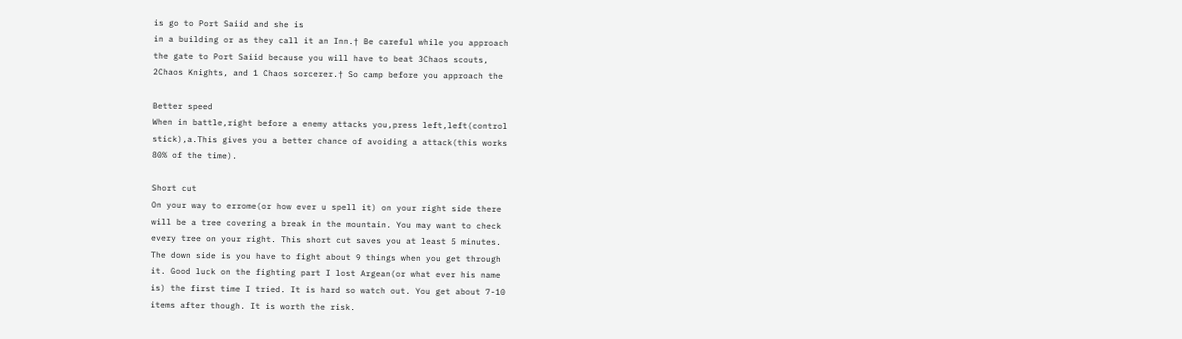is go to Port Saiid and she is
in a building or as they call it an Inn.† Be careful while you approach
the gate to Port Saiid because you will have to beat 3Chaos scouts,
2Chaos Knights, and 1 Chaos sorcerer.† So camp before you approach the

Better speed
When in battle,right before a enemy attacks you,press left,left(control
stick),a.This gives you a better chance of avoiding a attack(this works
80% of the time).

Short cut
On your way to errome(or how ever u spell it) on your right side there
will be a tree covering a break in the mountain. You may want to check
every tree on your right. This short cut saves you at least 5 minutes.
The down side is you have to fight about 9 things when you get through
it. Good luck on the fighting part I lost Argean(or what ever his name
is) the first time I tried. It is hard so watch out. You get about 7-10
items after though. It is worth the risk.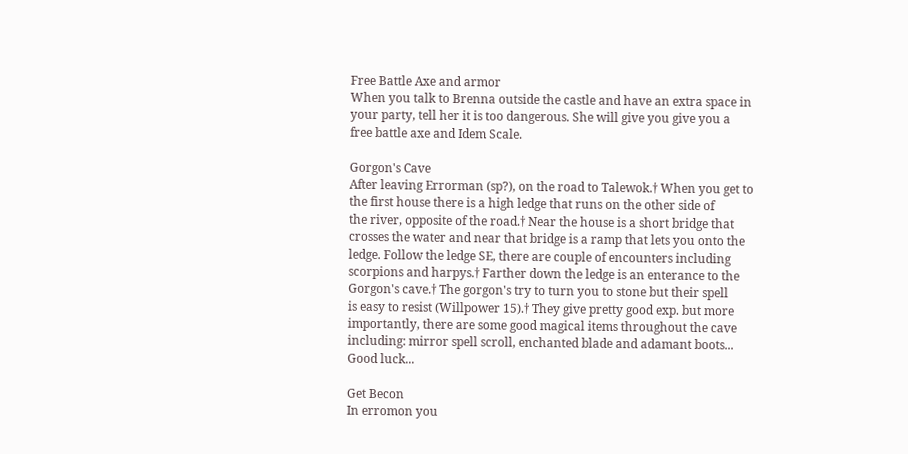Free Battle Axe and armor
When you talk to Brenna outside the castle and have an extra space in
your party, tell her it is too dangerous. She will give you give you a
free battle axe and Idem Scale.

Gorgon's Cave
After leaving Errorman (sp?), on the road to Talewok.† When you get to
the first house there is a high ledge that runs on the other side of
the river, opposite of the road.† Near the house is a short bridge that
crosses the water and near that bridge is a ramp that lets you onto the
ledge. Follow the ledge SE, there are couple of encounters including
scorpions and harpys.† Farther down the ledge is an enterance to the
Gorgon's cave.† The gorgon's try to turn you to stone but their spell
is easy to resist (Willpower 15).† They give pretty good exp. but more
importantly, there are some good magical items throughout the cave
including: mirror spell scroll, enchanted blade and adamant boots...
Good luck...

Get Becon
In erromon you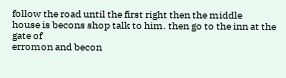follow the road until the first right then the middle
house is becons shop talk to him. then go to the inn at the gate of
erromon and becon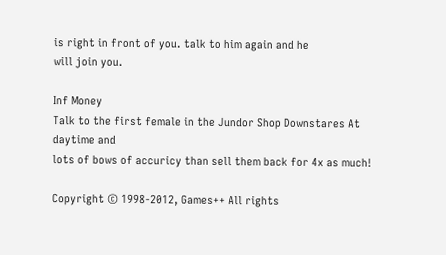is right in front of you. talk to him again and he
will join you.

Inf Money
Talk to the first female in the Jundor Shop Downstares At daytime and
lots of bows of accuricy than sell them back for 4x as much!

Copyright © 1998-2012, Games++ All rights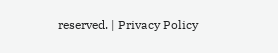reserved. | Privacy Policy